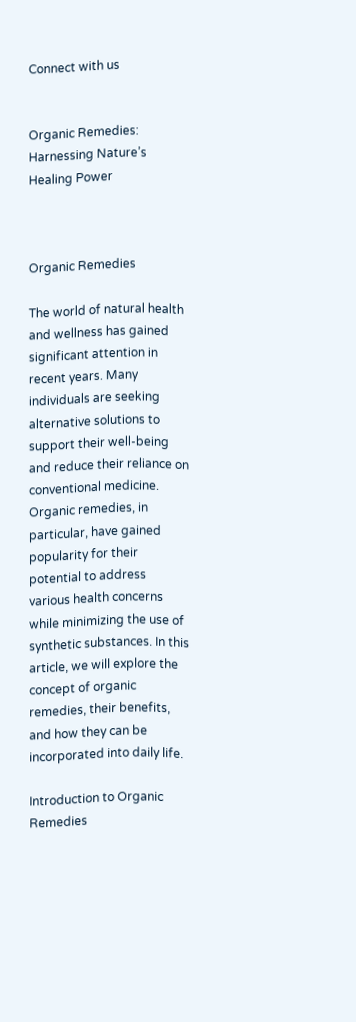Connect with us


Organic Remedies: Harnessing Nature’s Healing Power



Organic Remedies

The world of natural health and wellness has gained significant attention in recent years. Many individuals are seeking alternative solutions to support their well-being and reduce their reliance on conventional medicine. Organic remedies, in particular, have gained popularity for their potential to address various health concerns while minimizing the use of synthetic substances. In this article, we will explore the concept of organic remedies, their benefits, and how they can be incorporated into daily life.

Introduction to Organic Remedies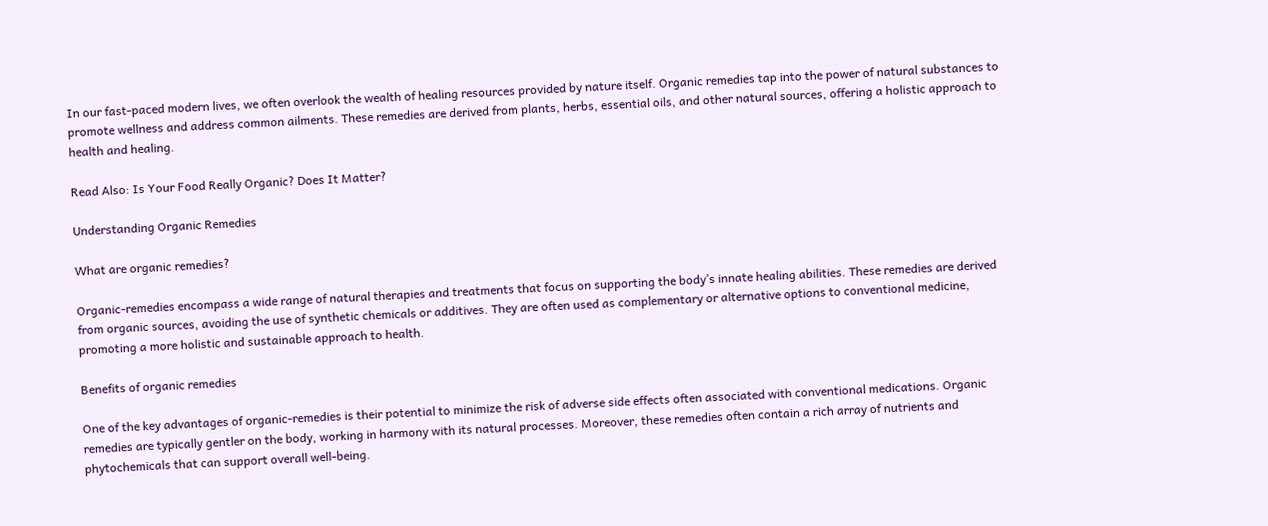In our fast-paced modern lives, we often overlook the wealth of healing resources provided by nature itself. Organic remedies tap into the power of natural substances to promote wellness and address common ailments. These remedies are derived from plants, herbs, essential oils, and other natural sources, offering a holistic approach to health and healing.

Read Also: Is Your Food Really Organic? Does It Matter?

Understanding Organic Remedies

What are organic remedies?

Organic-remedies encompass a wide range of natural therapies and treatments that focus on supporting the body’s innate healing abilities. These remedies are derived from organic sources, avoiding the use of synthetic chemicals or additives. They are often used as complementary or alternative options to conventional medicine, promoting a more holistic and sustainable approach to health.

Benefits of organic remedies

One of the key advantages of organic-remedies is their potential to minimize the risk of adverse side effects often associated with conventional medications. Organic remedies are typically gentler on the body, working in harmony with its natural processes. Moreover, these remedies often contain a rich array of nutrients and phytochemicals that can support overall well-being.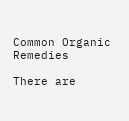Common Organic Remedies

There are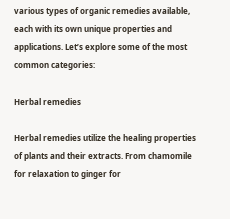various types of organic remedies available, each with its own unique properties and applications. Let’s explore some of the most common categories:

Herbal remedies

Herbal remedies utilize the healing properties of plants and their extracts. From chamomile for relaxation to ginger for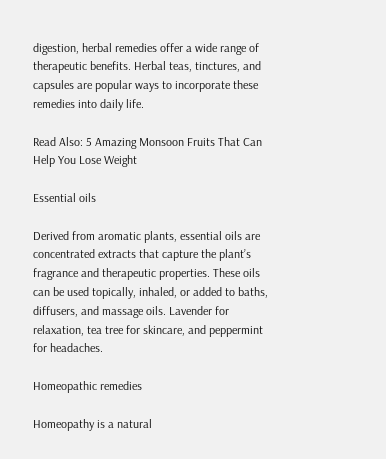digestion, herbal remedies offer a wide range of therapeutic benefits. Herbal teas, tinctures, and capsules are popular ways to incorporate these remedies into daily life.

Read Also: 5 Amazing Monsoon Fruits That Can Help You Lose Weight

Essential oils

Derived from aromatic plants, essential oils are concentrated extracts that capture the plant’s fragrance and therapeutic properties. These oils can be used topically, inhaled, or added to baths, diffusers, and massage oils. Lavender for relaxation, tea tree for skincare, and peppermint for headaches.

Homeopathic remedies

Homeopathy is a natural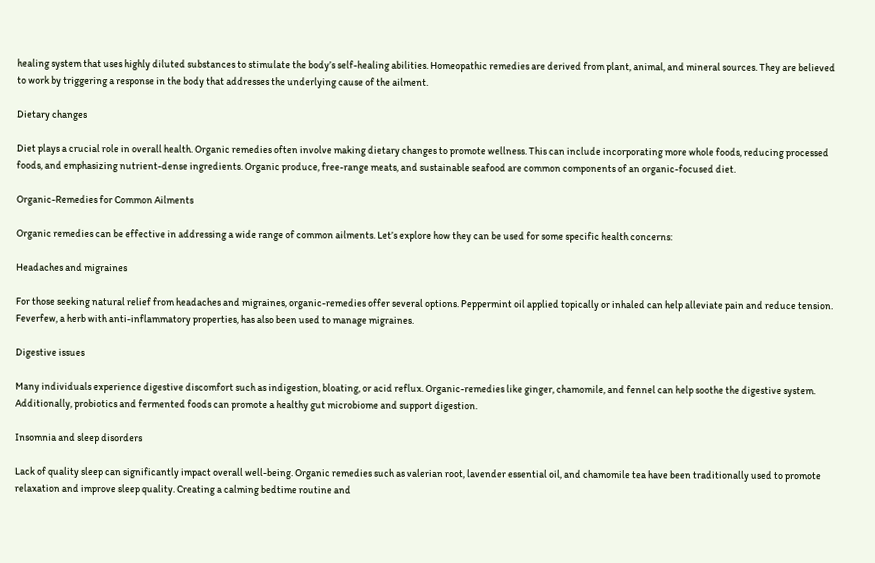healing system that uses highly diluted substances to stimulate the body’s self-healing abilities. Homeopathic remedies are derived from plant, animal, and mineral sources. They are believed to work by triggering a response in the body that addresses the underlying cause of the ailment.

Dietary changes

Diet plays a crucial role in overall health. Organic remedies often involve making dietary changes to promote wellness. This can include incorporating more whole foods, reducing processed foods, and emphasizing nutrient-dense ingredients. Organic produce, free-range meats, and sustainable seafood are common components of an organic-focused diet.

Organic-Remedies for Common Ailments

Organic remedies can be effective in addressing a wide range of common ailments. Let’s explore how they can be used for some specific health concerns:

Headaches and migraines

For those seeking natural relief from headaches and migraines, organic-remedies offer several options. Peppermint oil applied topically or inhaled can help alleviate pain and reduce tension. Feverfew, a herb with anti-inflammatory properties, has also been used to manage migraines.

Digestive issues

Many individuals experience digestive discomfort such as indigestion, bloating, or acid reflux. Organic-remedies like ginger, chamomile, and fennel can help soothe the digestive system. Additionally, probiotics and fermented foods can promote a healthy gut microbiome and support digestion.

Insomnia and sleep disorders

Lack of quality sleep can significantly impact overall well-being. Organic remedies such as valerian root, lavender essential oil, and chamomile tea have been traditionally used to promote relaxation and improve sleep quality. Creating a calming bedtime routine and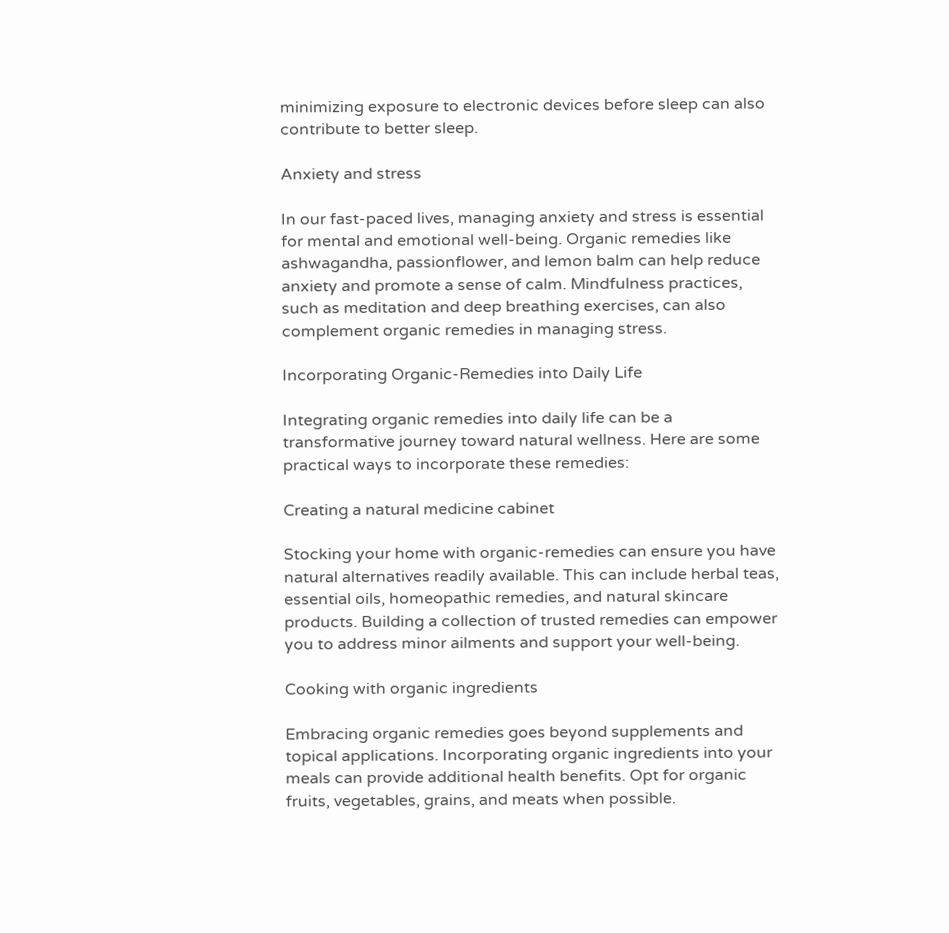minimizing exposure to electronic devices before sleep can also contribute to better sleep.

Anxiety and stress

In our fast-paced lives, managing anxiety and stress is essential for mental and emotional well-being. Organic remedies like ashwagandha, passionflower, and lemon balm can help reduce anxiety and promote a sense of calm. Mindfulness practices, such as meditation and deep breathing exercises, can also complement organic remedies in managing stress.

Incorporating Organic-Remedies into Daily Life

Integrating organic remedies into daily life can be a transformative journey toward natural wellness. Here are some practical ways to incorporate these remedies:

Creating a natural medicine cabinet

Stocking your home with organic-remedies can ensure you have natural alternatives readily available. This can include herbal teas, essential oils, homeopathic remedies, and natural skincare products. Building a collection of trusted remedies can empower you to address minor ailments and support your well-being.

Cooking with organic ingredients

Embracing organic remedies goes beyond supplements and topical applications. Incorporating organic ingredients into your meals can provide additional health benefits. Opt for organic fruits, vegetables, grains, and meats when possible.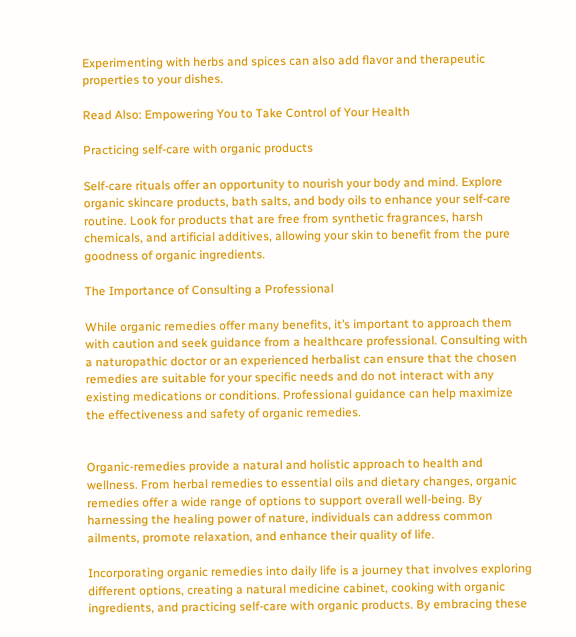Experimenting with herbs and spices can also add flavor and therapeutic properties to your dishes.

Read Also: Empowering You to Take Control of Your Health

Practicing self-care with organic products

Self-care rituals offer an opportunity to nourish your body and mind. Explore organic skincare products, bath salts, and body oils to enhance your self-care routine. Look for products that are free from synthetic fragrances, harsh chemicals, and artificial additives, allowing your skin to benefit from the pure goodness of organic ingredients.

The Importance of Consulting a Professional

While organic remedies offer many benefits, it’s important to approach them with caution and seek guidance from a healthcare professional. Consulting with a naturopathic doctor or an experienced herbalist can ensure that the chosen remedies are suitable for your specific needs and do not interact with any existing medications or conditions. Professional guidance can help maximize the effectiveness and safety of organic remedies.


Organic-remedies provide a natural and holistic approach to health and wellness. From herbal remedies to essential oils and dietary changes, organic remedies offer a wide range of options to support overall well-being. By harnessing the healing power of nature, individuals can address common ailments, promote relaxation, and enhance their quality of life.

Incorporating organic remedies into daily life is a journey that involves exploring different options, creating a natural medicine cabinet, cooking with organic ingredients, and practicing self-care with organic products. By embracing these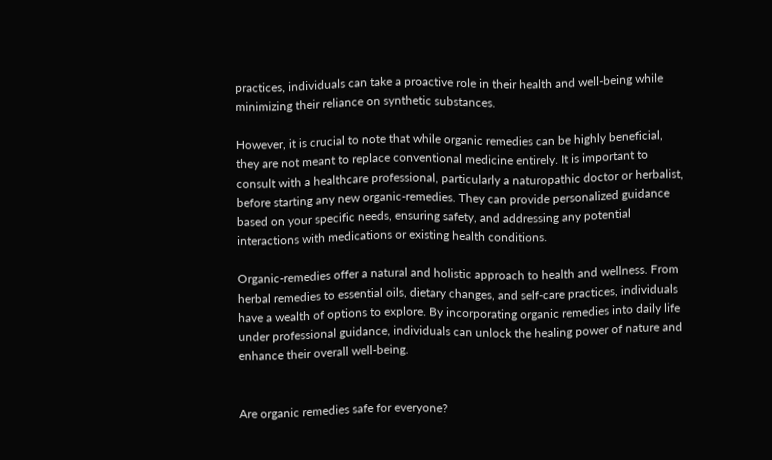practices, individuals can take a proactive role in their health and well-being while minimizing their reliance on synthetic substances.

However, it is crucial to note that while organic remedies can be highly beneficial, they are not meant to replace conventional medicine entirely. It is important to consult with a healthcare professional, particularly a naturopathic doctor or herbalist, before starting any new organic-remedies. They can provide personalized guidance based on your specific needs, ensuring safety, and addressing any potential interactions with medications or existing health conditions.

Organic-remedies offer a natural and holistic approach to health and wellness. From herbal remedies to essential oils, dietary changes, and self-care practices, individuals have a wealth of options to explore. By incorporating organic remedies into daily life under professional guidance, individuals can unlock the healing power of nature and enhance their overall well-being.


Are organic remedies safe for everyone?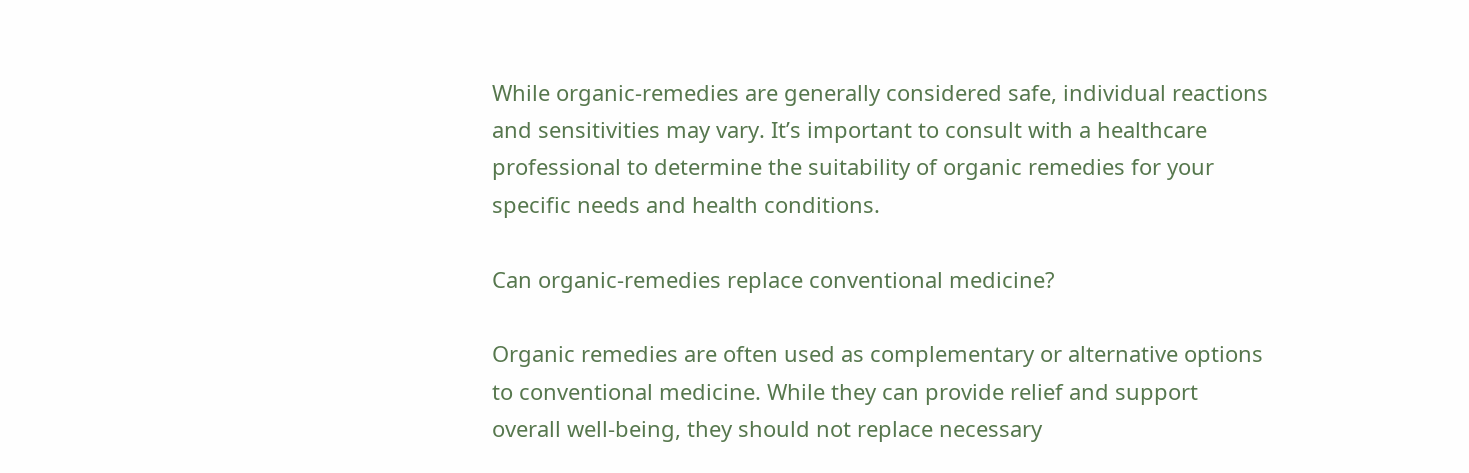While organic-remedies are generally considered safe, individual reactions and sensitivities may vary. It’s important to consult with a healthcare professional to determine the suitability of organic remedies for your specific needs and health conditions.

Can organic-remedies replace conventional medicine?

Organic remedies are often used as complementary or alternative options to conventional medicine. While they can provide relief and support overall well-being, they should not replace necessary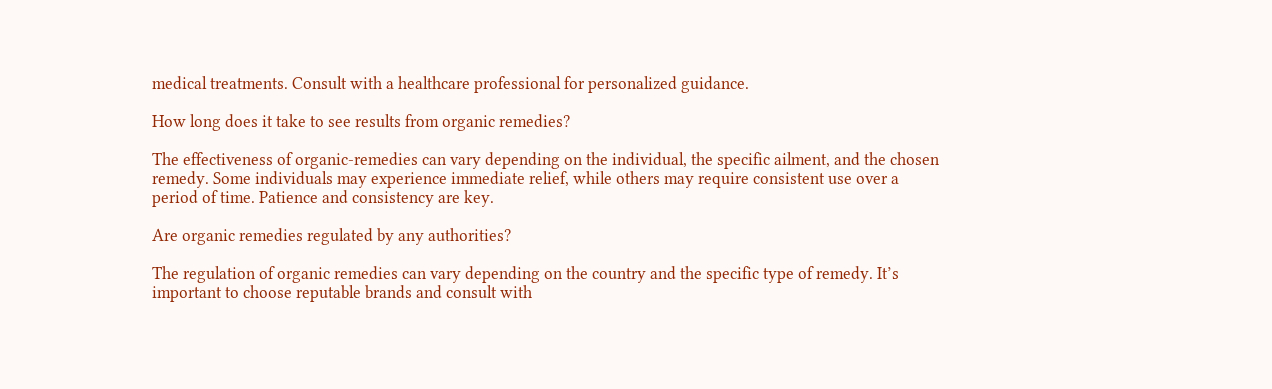medical treatments. Consult with a healthcare professional for personalized guidance.

How long does it take to see results from organic remedies?

The effectiveness of organic-remedies can vary depending on the individual, the specific ailment, and the chosen remedy. Some individuals may experience immediate relief, while others may require consistent use over a period of time. Patience and consistency are key.

Are organic remedies regulated by any authorities?

The regulation of organic remedies can vary depending on the country and the specific type of remedy. It’s important to choose reputable brands and consult with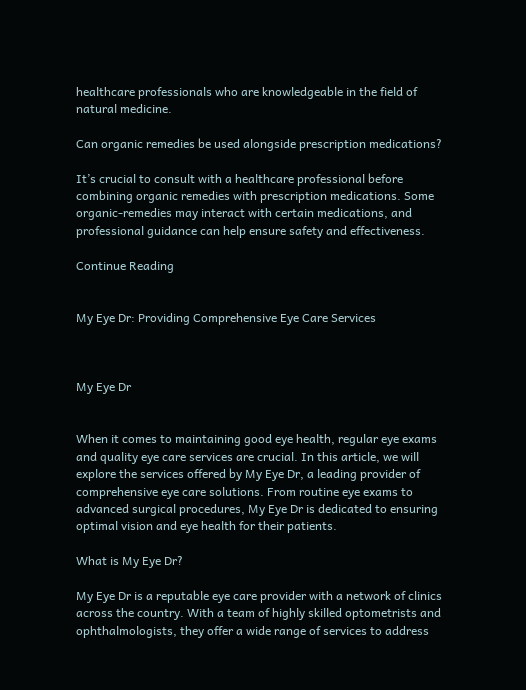healthcare professionals who are knowledgeable in the field of natural medicine.

Can organic remedies be used alongside prescription medications?

It’s crucial to consult with a healthcare professional before combining organic remedies with prescription medications. Some organic-remedies may interact with certain medications, and professional guidance can help ensure safety and effectiveness.

Continue Reading


My Eye Dr: Providing Comprehensive Eye Care Services



My Eye Dr


When it comes to maintaining good eye health, regular eye exams and quality eye care services are crucial. In this article, we will explore the services offered by My Eye Dr, a leading provider of comprehensive eye care solutions. From routine eye exams to advanced surgical procedures, My Eye Dr is dedicated to ensuring optimal vision and eye health for their patients.

What is My Eye Dr?

My Eye Dr is a reputable eye care provider with a network of clinics across the country. With a team of highly skilled optometrists and ophthalmologists, they offer a wide range of services to address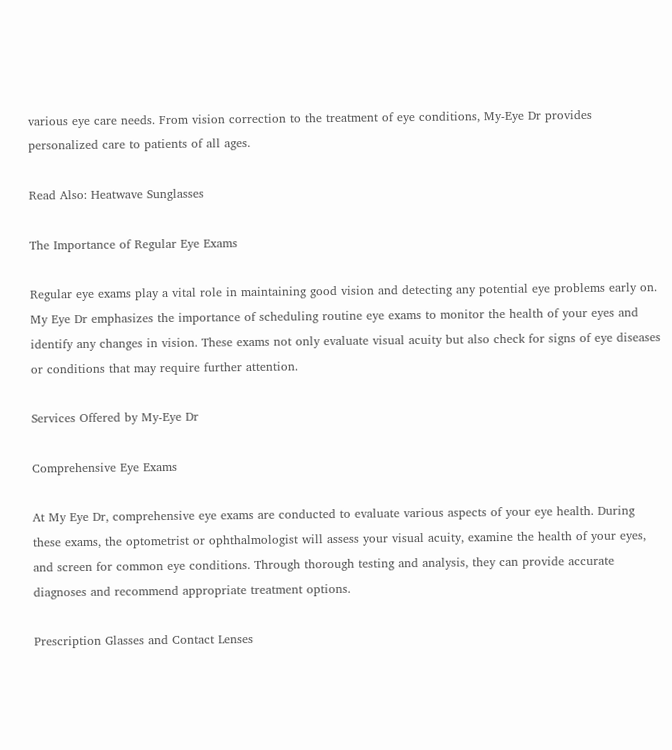various eye care needs. From vision correction to the treatment of eye conditions, My-Eye Dr provides personalized care to patients of all ages.

Read Also: Heatwave Sunglasses

The Importance of Regular Eye Exams

Regular eye exams play a vital role in maintaining good vision and detecting any potential eye problems early on. My Eye Dr emphasizes the importance of scheduling routine eye exams to monitor the health of your eyes and identify any changes in vision. These exams not only evaluate visual acuity but also check for signs of eye diseases or conditions that may require further attention.

Services Offered by My-Eye Dr

Comprehensive Eye Exams

At My Eye Dr, comprehensive eye exams are conducted to evaluate various aspects of your eye health. During these exams, the optometrist or ophthalmologist will assess your visual acuity, examine the health of your eyes, and screen for common eye conditions. Through thorough testing and analysis, they can provide accurate diagnoses and recommend appropriate treatment options.

Prescription Glasses and Contact Lenses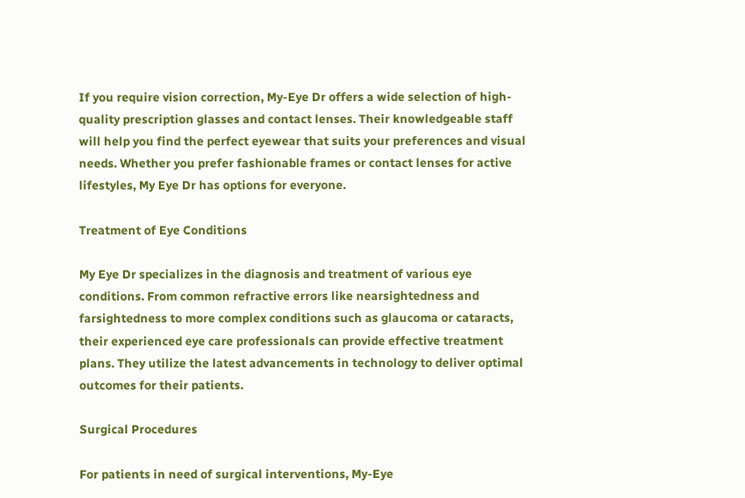If you require vision correction, My-Eye Dr offers a wide selection of high-quality prescription glasses and contact lenses. Their knowledgeable staff will help you find the perfect eyewear that suits your preferences and visual needs. Whether you prefer fashionable frames or contact lenses for active lifestyles, My Eye Dr has options for everyone.

Treatment of Eye Conditions

My Eye Dr specializes in the diagnosis and treatment of various eye conditions. From common refractive errors like nearsightedness and farsightedness to more complex conditions such as glaucoma or cataracts, their experienced eye care professionals can provide effective treatment plans. They utilize the latest advancements in technology to deliver optimal outcomes for their patients.

Surgical Procedures

For patients in need of surgical interventions, My-Eye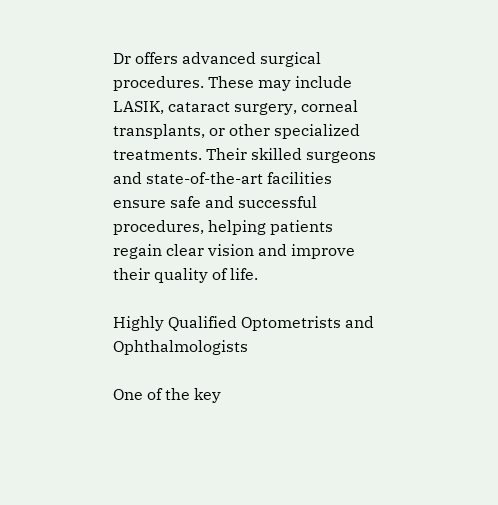Dr offers advanced surgical procedures. These may include LASIK, cataract surgery, corneal transplants, or other specialized treatments. Their skilled surgeons and state-of-the-art facilities ensure safe and successful procedures, helping patients regain clear vision and improve their quality of life.

Highly Qualified Optometrists and Ophthalmologists

One of the key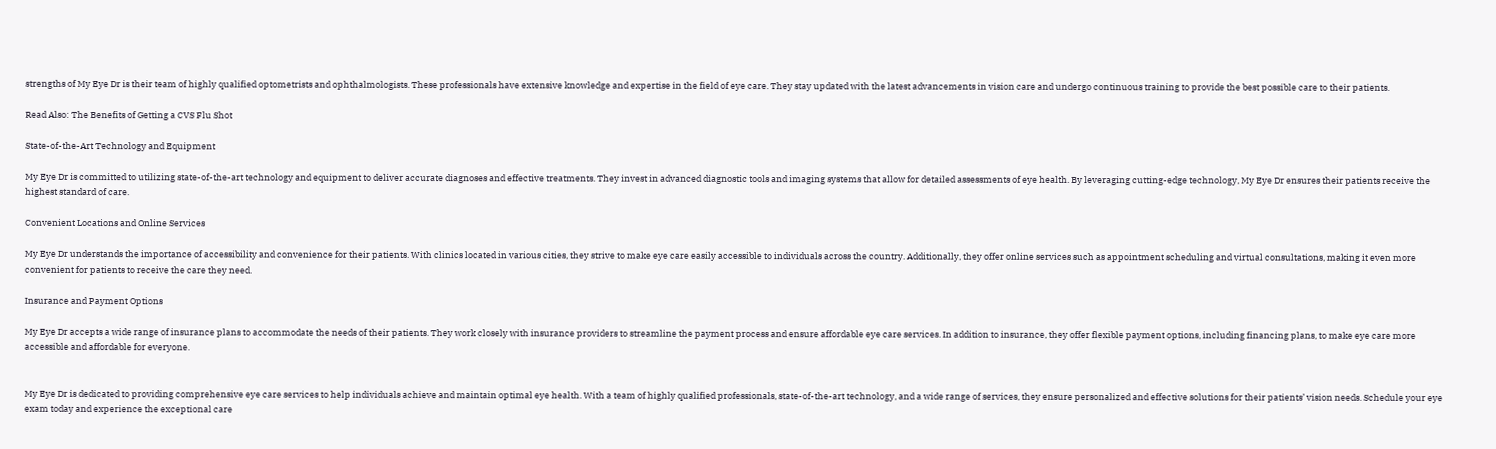strengths of My Eye Dr is their team of highly qualified optometrists and ophthalmologists. These professionals have extensive knowledge and expertise in the field of eye care. They stay updated with the latest advancements in vision care and undergo continuous training to provide the best possible care to their patients.

Read Also: The Benefits of Getting a CVS Flu Shot

State-of-the-Art Technology and Equipment

My Eye Dr is committed to utilizing state-of-the-art technology and equipment to deliver accurate diagnoses and effective treatments. They invest in advanced diagnostic tools and imaging systems that allow for detailed assessments of eye health. By leveraging cutting-edge technology, My Eye Dr ensures their patients receive the highest standard of care.

Convenient Locations and Online Services

My Eye Dr understands the importance of accessibility and convenience for their patients. With clinics located in various cities, they strive to make eye care easily accessible to individuals across the country. Additionally, they offer online services such as appointment scheduling and virtual consultations, making it even more convenient for patients to receive the care they need.

Insurance and Payment Options

My Eye Dr accepts a wide range of insurance plans to accommodate the needs of their patients. They work closely with insurance providers to streamline the payment process and ensure affordable eye care services. In addition to insurance, they offer flexible payment options, including financing plans, to make eye care more accessible and affordable for everyone.


My Eye Dr is dedicated to providing comprehensive eye care services to help individuals achieve and maintain optimal eye health. With a team of highly qualified professionals, state-of-the-art technology, and a wide range of services, they ensure personalized and effective solutions for their patients’ vision needs. Schedule your eye exam today and experience the exceptional care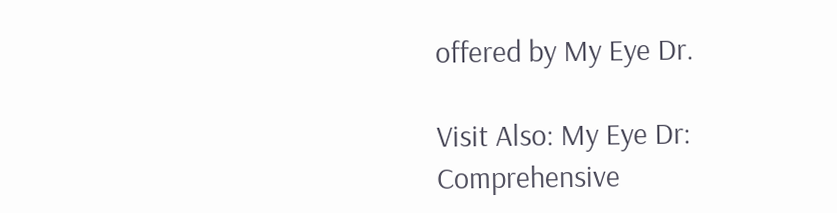offered by My Eye Dr.

Visit Also: My Eye Dr: Comprehensive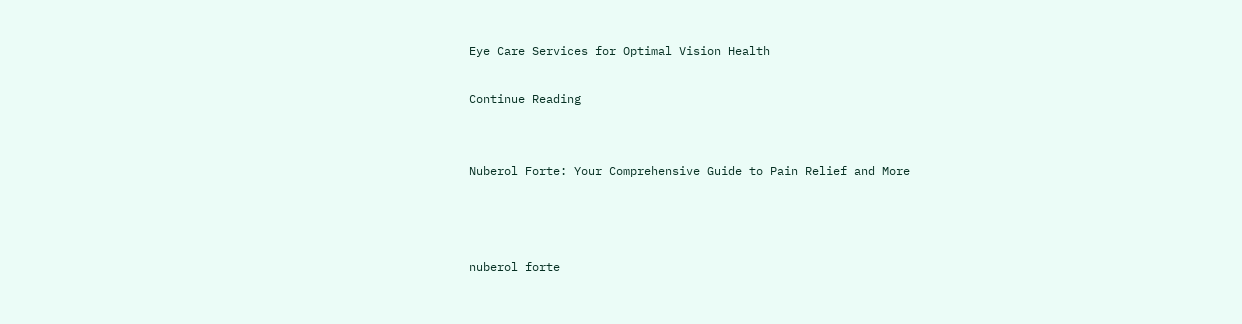Eye Care Services for Optimal Vision Health

Continue Reading


Nuberol Forte: Your Comprehensive Guide to Pain Relief and More



nuberol forte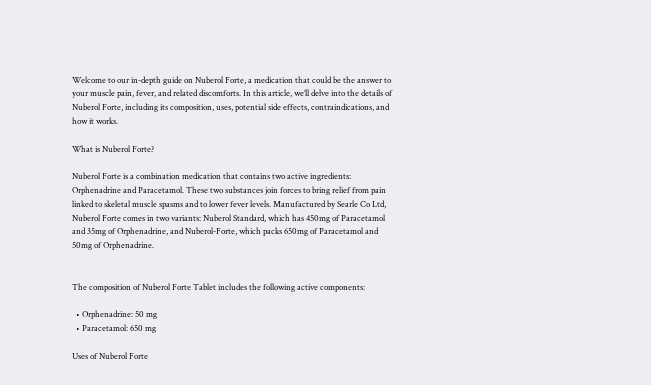Welcome to our in-depth guide on Nuberol Forte, a medication that could be the answer to your muscle pain, fever, and related discomforts. In this article, we’ll delve into the details of Nuberol Forte, including its composition, uses, potential side effects, contraindications, and how it works.

What is Nuberol Forte?

Nuberol Forte is a combination medication that contains two active ingredients: Orphenadrine and Paracetamol. These two substances join forces to bring relief from pain linked to skeletal muscle spasms and to lower fever levels. Manufactured by Searle Co Ltd, Nuberol Forte comes in two variants: Nuberol Standard, which has 450mg of Paracetamol and 35mg of Orphenadrine, and Nuberol-Forte, which packs 650mg of Paracetamol and 50mg of Orphenadrine.


The composition of Nuberol Forte Tablet includes the following active components:

  • Orphenadrine: 50 mg
  • Paracetamol: 650 mg

Uses of Nuberol Forte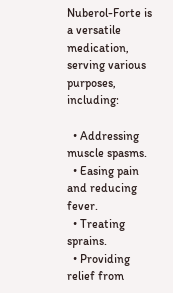Nuberol-Forte is a versatile medication, serving various purposes, including:

  • Addressing muscle spasms.
  • Easing pain and reducing fever.
  • Treating sprains.
  • Providing relief from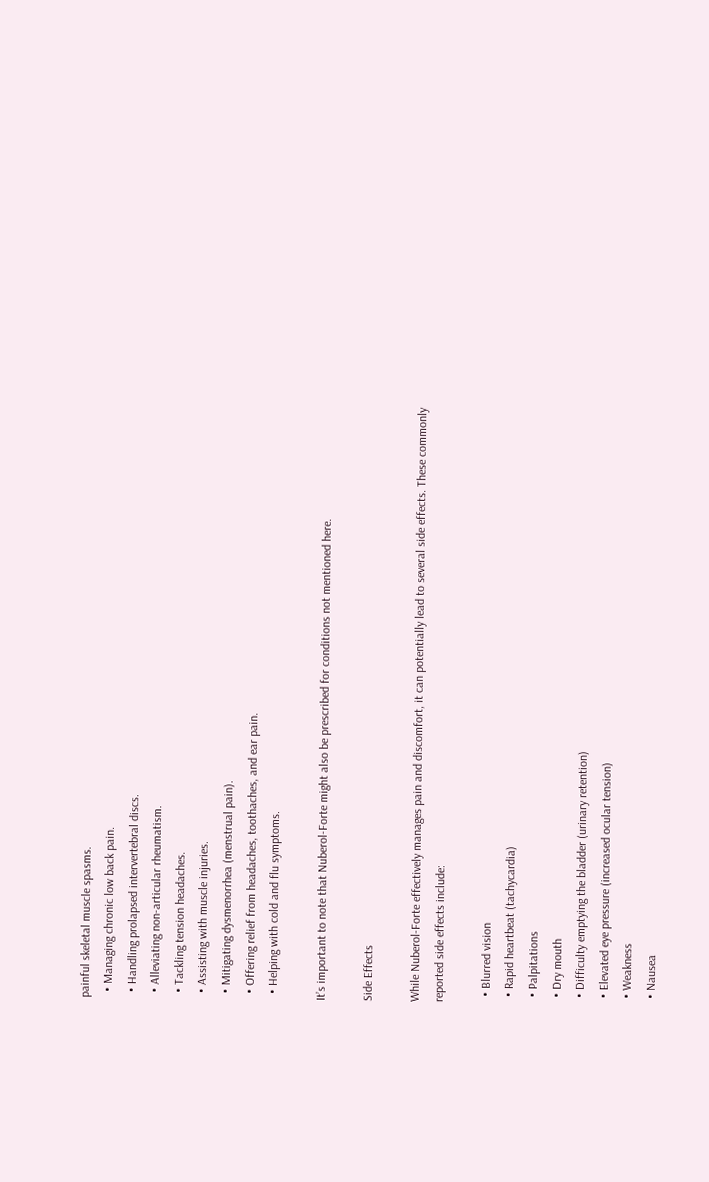painful skeletal muscle spasms.
  • Managing chronic low back pain.
  • Handling prolapsed intervertebral discs.
  • Alleviating non-articular rheumatism.
  • Tackling tension headaches.
  • Assisting with muscle injuries.
  • Mitigating dysmenorrhea (menstrual pain).
  • Offering relief from headaches, toothaches, and ear pain.
  • Helping with cold and flu symptoms.

It’s important to note that Nuberol-Forte might also be prescribed for conditions not mentioned here.

Side Effects

While Nuberol-Forte effectively manages pain and discomfort, it can potentially lead to several side effects. These commonly reported side effects include:

  • Blurred vision
  • Rapid heartbeat (tachycardia)
  • Palpitations
  • Dry mouth
  • Difficulty emptying the bladder (urinary retention)
  • Elevated eye pressure (increased ocular tension)
  • Weakness
  • Nausea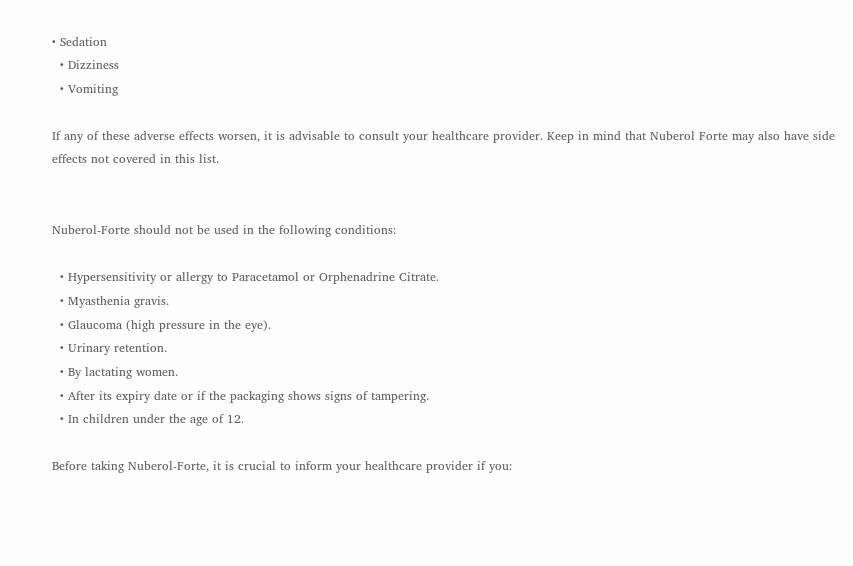• Sedation
  • Dizziness
  • Vomiting

If any of these adverse effects worsen, it is advisable to consult your healthcare provider. Keep in mind that Nuberol Forte may also have side effects not covered in this list.


Nuberol-Forte should not be used in the following conditions:

  • Hypersensitivity or allergy to Paracetamol or Orphenadrine Citrate.
  • Myasthenia gravis.
  • Glaucoma (high pressure in the eye).
  • Urinary retention.
  • By lactating women.
  • After its expiry date or if the packaging shows signs of tampering.
  • In children under the age of 12.

Before taking Nuberol-Forte, it is crucial to inform your healthcare provider if you: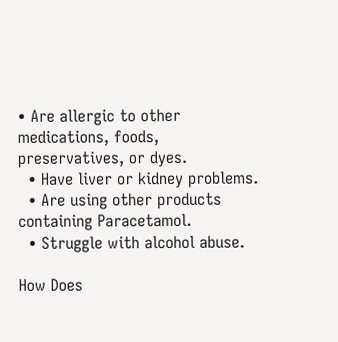• Are allergic to other medications, foods, preservatives, or dyes.
  • Have liver or kidney problems.
  • Are using other products containing Paracetamol.
  • Struggle with alcohol abuse.

How Does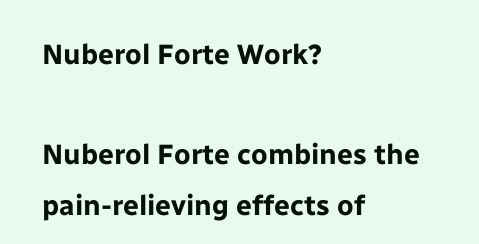Nuberol Forte Work?

Nuberol Forte combines the pain-relieving effects of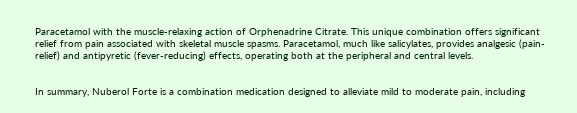Paracetamol with the muscle-relaxing action of Orphenadrine Citrate. This unique combination offers significant relief from pain associated with skeletal muscle spasms. Paracetamol, much like salicylates, provides analgesic (pain-relief) and antipyretic (fever-reducing) effects, operating both at the peripheral and central levels.


In summary, Nuberol Forte is a combination medication designed to alleviate mild to moderate pain, including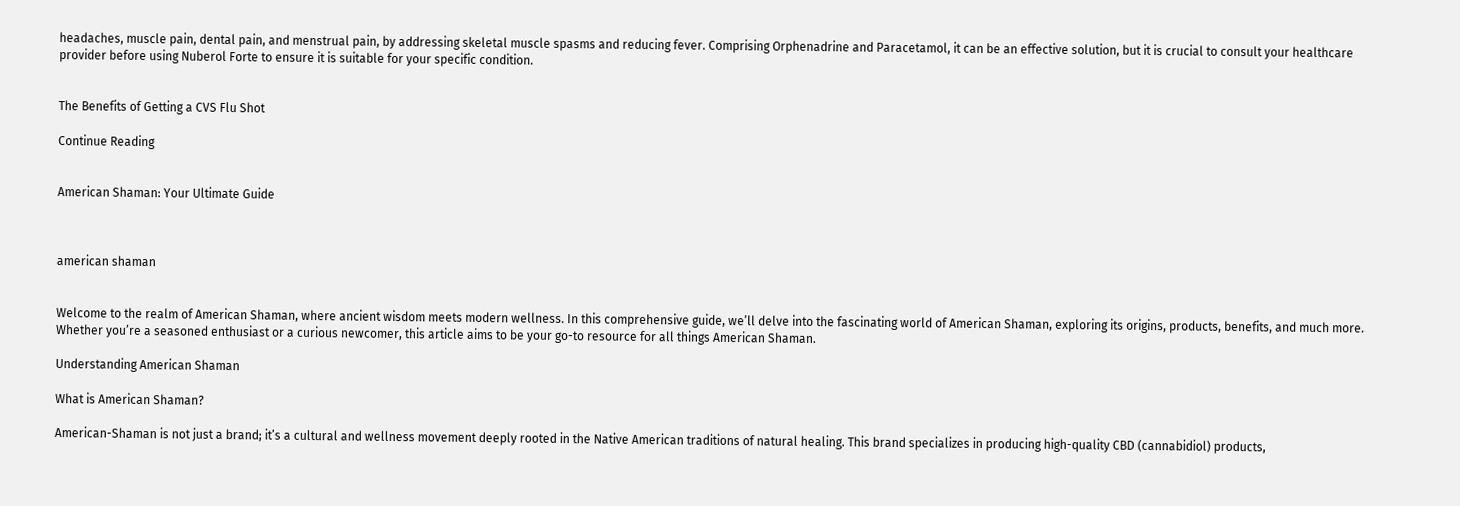headaches, muscle pain, dental pain, and menstrual pain, by addressing skeletal muscle spasms and reducing fever. Comprising Orphenadrine and Paracetamol, it can be an effective solution, but it is crucial to consult your healthcare provider before using Nuberol Forte to ensure it is suitable for your specific condition.


The Benefits of Getting a CVS Flu Shot

Continue Reading


American Shaman: Your Ultimate Guide



american shaman


Welcome to the realm of American Shaman, where ancient wisdom meets modern wellness. In this comprehensive guide, we’ll delve into the fascinating world of American Shaman, exploring its origins, products, benefits, and much more. Whether you’re a seasoned enthusiast or a curious newcomer, this article aims to be your go-to resource for all things American Shaman.

Understanding American Shaman

What is American Shaman?

American-Shaman is not just a brand; it’s a cultural and wellness movement deeply rooted in the Native American traditions of natural healing. This brand specializes in producing high-quality CBD (cannabidiol) products,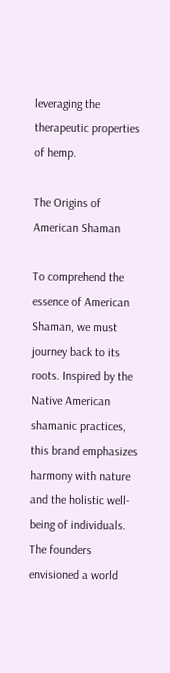leveraging the therapeutic properties of hemp.

The Origins of American Shaman

To comprehend the essence of American Shaman, we must journey back to its roots. Inspired by the Native American shamanic practices, this brand emphasizes harmony with nature and the holistic well-being of individuals. The founders envisioned a world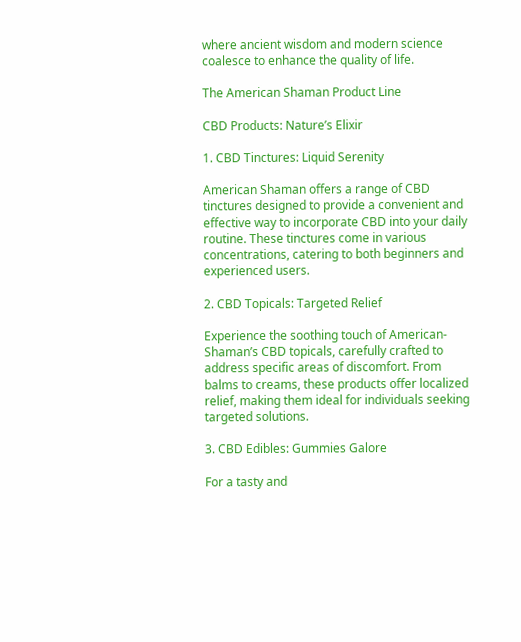where ancient wisdom and modern science coalesce to enhance the quality of life.

The American Shaman Product Line

CBD Products: Nature’s Elixir

1. CBD Tinctures: Liquid Serenity

American Shaman offers a range of CBD tinctures designed to provide a convenient and effective way to incorporate CBD into your daily routine. These tinctures come in various concentrations, catering to both beginners and experienced users.

2. CBD Topicals: Targeted Relief

Experience the soothing touch of American-Shaman’s CBD topicals, carefully crafted to address specific areas of discomfort. From balms to creams, these products offer localized relief, making them ideal for individuals seeking targeted solutions.

3. CBD Edibles: Gummies Galore

For a tasty and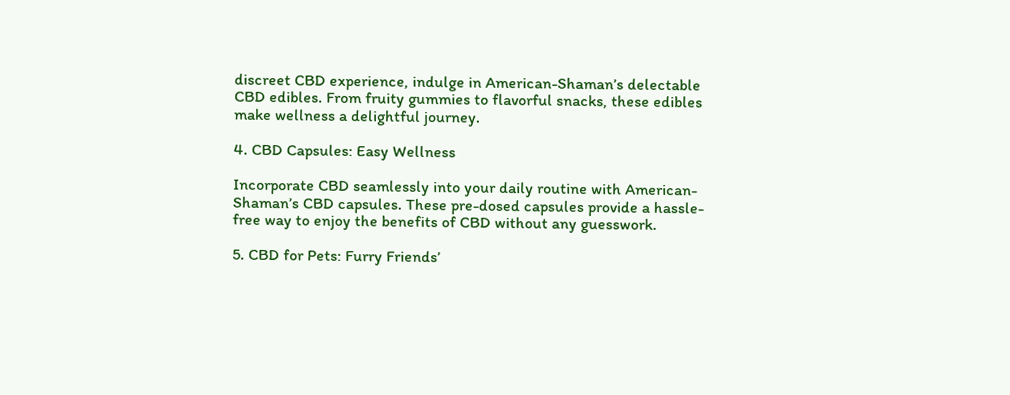discreet CBD experience, indulge in American-Shaman’s delectable CBD edibles. From fruity gummies to flavorful snacks, these edibles make wellness a delightful journey.

4. CBD Capsules: Easy Wellness

Incorporate CBD seamlessly into your daily routine with American-Shaman’s CBD capsules. These pre-dosed capsules provide a hassle-free way to enjoy the benefits of CBD without any guesswork.

5. CBD for Pets: Furry Friends’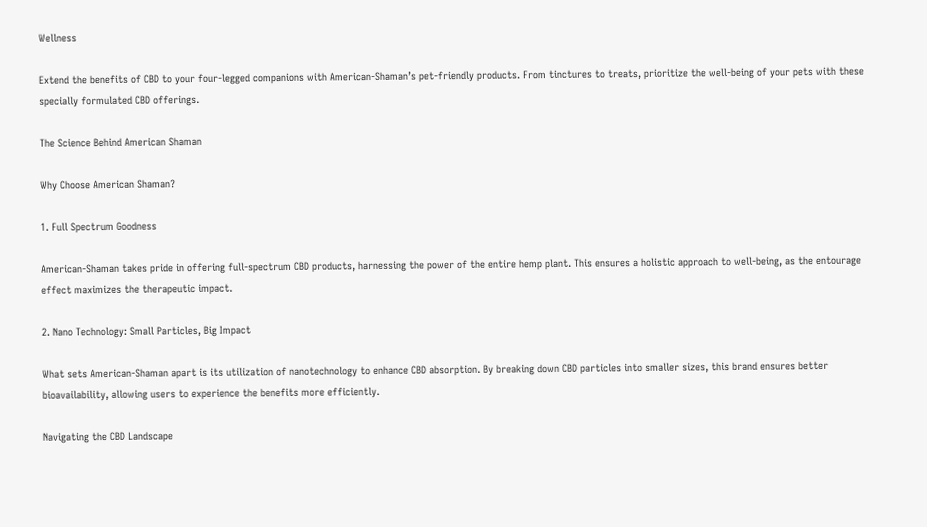Wellness

Extend the benefits of CBD to your four-legged companions with American-Shaman’s pet-friendly products. From tinctures to treats, prioritize the well-being of your pets with these specially formulated CBD offerings.

The Science Behind American Shaman

Why Choose American Shaman?

1. Full Spectrum Goodness

American-Shaman takes pride in offering full-spectrum CBD products, harnessing the power of the entire hemp plant. This ensures a holistic approach to well-being, as the entourage effect maximizes the therapeutic impact.

2. Nano Technology: Small Particles, Big Impact

What sets American-Shaman apart is its utilization of nanotechnology to enhance CBD absorption. By breaking down CBD particles into smaller sizes, this brand ensures better bioavailability, allowing users to experience the benefits more efficiently.

Navigating the CBD Landscape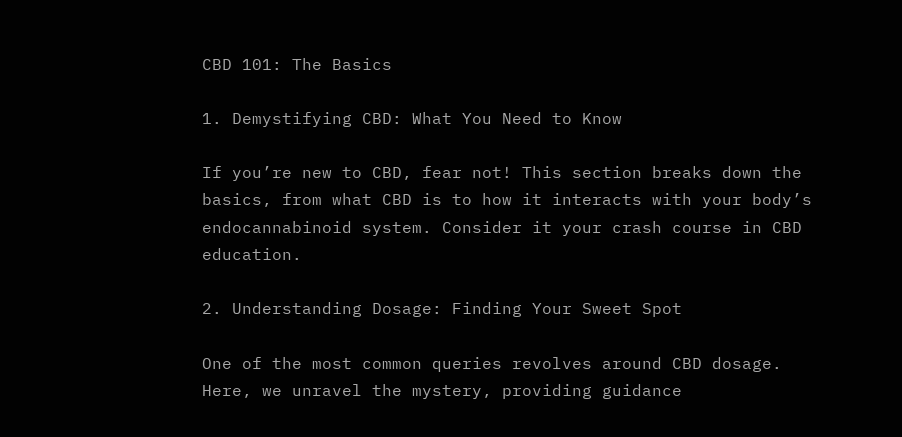CBD 101: The Basics

1. Demystifying CBD: What You Need to Know

If you’re new to CBD, fear not! This section breaks down the basics, from what CBD is to how it interacts with your body’s endocannabinoid system. Consider it your crash course in CBD education.

2. Understanding Dosage: Finding Your Sweet Spot

One of the most common queries revolves around CBD dosage. Here, we unravel the mystery, providing guidance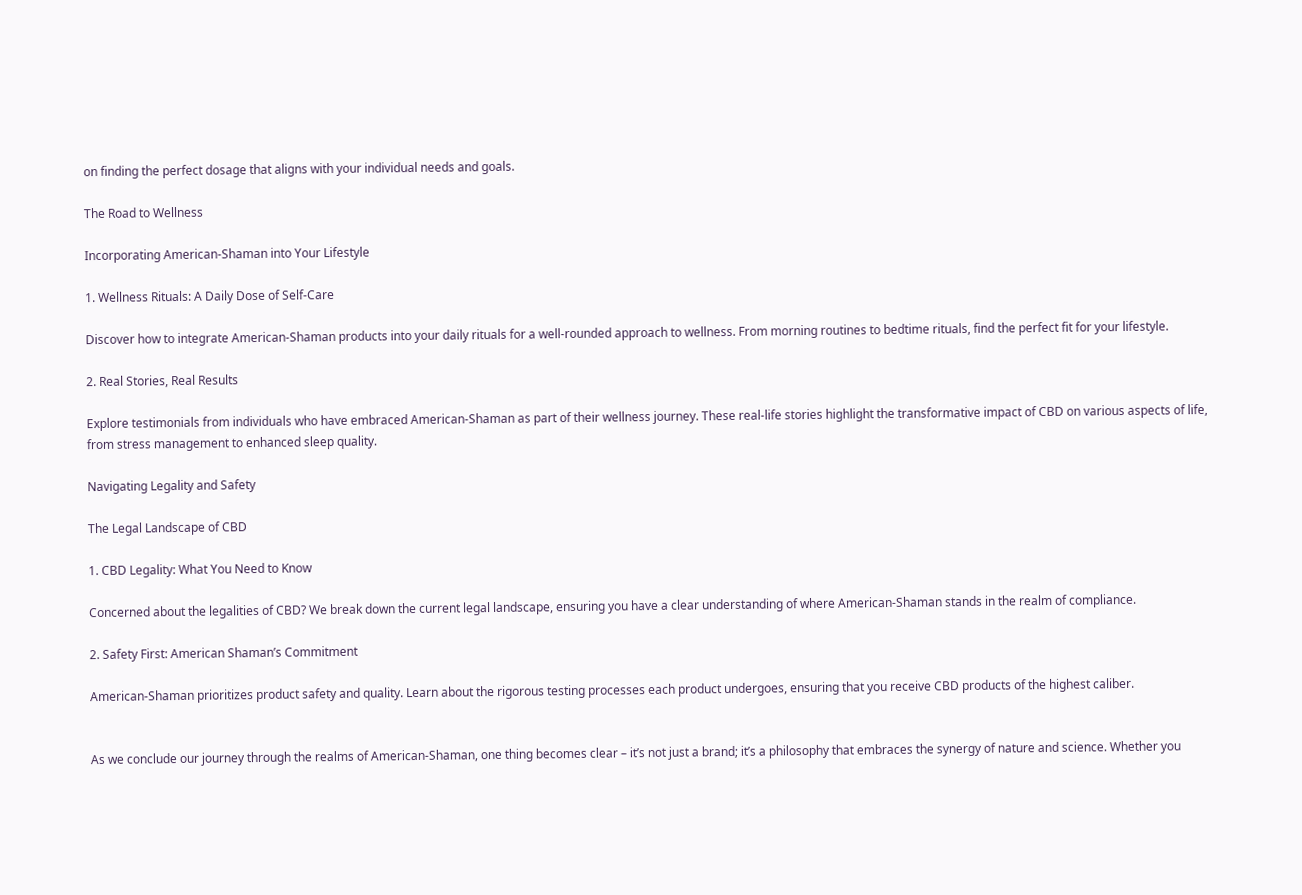on finding the perfect dosage that aligns with your individual needs and goals.

The Road to Wellness

Incorporating American-Shaman into Your Lifestyle

1. Wellness Rituals: A Daily Dose of Self-Care

Discover how to integrate American-Shaman products into your daily rituals for a well-rounded approach to wellness. From morning routines to bedtime rituals, find the perfect fit for your lifestyle.

2. Real Stories, Real Results

Explore testimonials from individuals who have embraced American-Shaman as part of their wellness journey. These real-life stories highlight the transformative impact of CBD on various aspects of life, from stress management to enhanced sleep quality.

Navigating Legality and Safety

The Legal Landscape of CBD

1. CBD Legality: What You Need to Know

Concerned about the legalities of CBD? We break down the current legal landscape, ensuring you have a clear understanding of where American-Shaman stands in the realm of compliance.

2. Safety First: American Shaman’s Commitment

American-Shaman prioritizes product safety and quality. Learn about the rigorous testing processes each product undergoes, ensuring that you receive CBD products of the highest caliber.


As we conclude our journey through the realms of American-Shaman, one thing becomes clear – it’s not just a brand; it’s a philosophy that embraces the synergy of nature and science. Whether you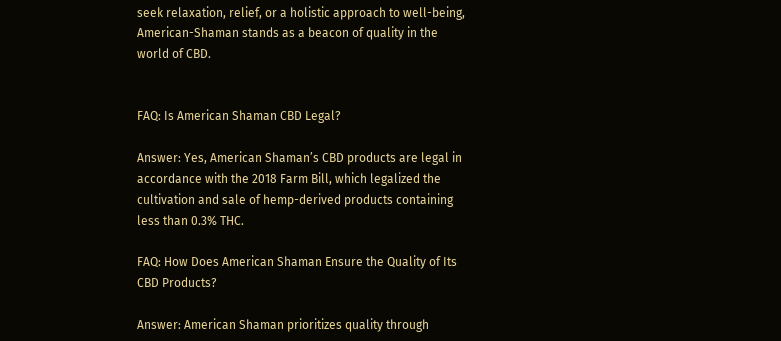seek relaxation, relief, or a holistic approach to well-being, American-Shaman stands as a beacon of quality in the world of CBD.


FAQ: Is American Shaman CBD Legal?

Answer: Yes, American Shaman’s CBD products are legal in accordance with the 2018 Farm Bill, which legalized the cultivation and sale of hemp-derived products containing less than 0.3% THC.

FAQ: How Does American Shaman Ensure the Quality of Its CBD Products?

Answer: American Shaman prioritizes quality through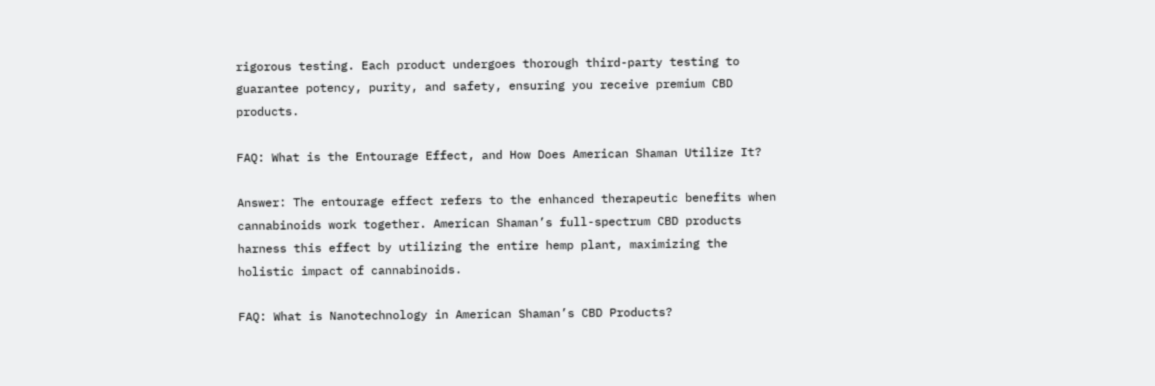rigorous testing. Each product undergoes thorough third-party testing to guarantee potency, purity, and safety, ensuring you receive premium CBD products.

FAQ: What is the Entourage Effect, and How Does American Shaman Utilize It?

Answer: The entourage effect refers to the enhanced therapeutic benefits when cannabinoids work together. American Shaman’s full-spectrum CBD products harness this effect by utilizing the entire hemp plant, maximizing the holistic impact of cannabinoids.

FAQ: What is Nanotechnology in American Shaman’s CBD Products?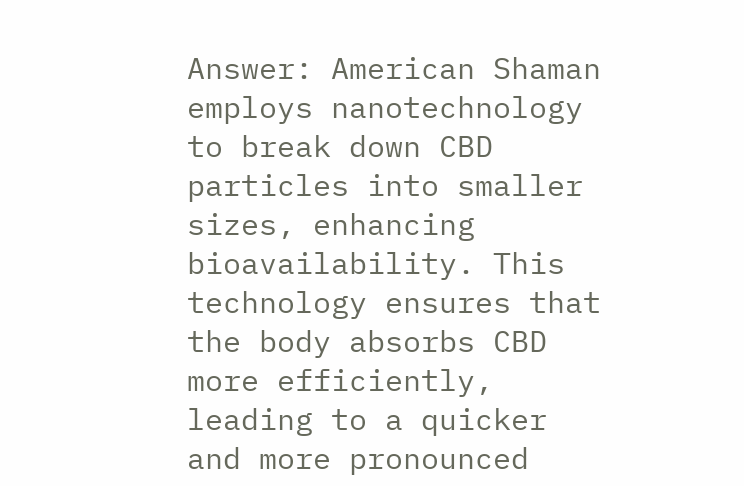Answer: American Shaman employs nanotechnology to break down CBD particles into smaller sizes, enhancing bioavailability. This technology ensures that the body absorbs CBD more efficiently, leading to a quicker and more pronounced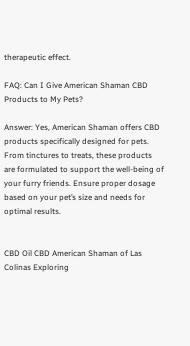therapeutic effect.

FAQ: Can I Give American Shaman CBD Products to My Pets?

Answer: Yes, American Shaman offers CBD products specifically designed for pets. From tinctures to treats, these products are formulated to support the well-being of your furry friends. Ensure proper dosage based on your pet’s size and needs for optimal results.


CBD Oil CBD American Shaman of Las Colinas Exploring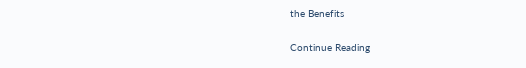the Benefits

Continue Reading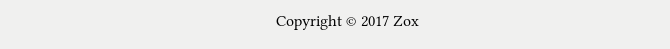Copyright © 2017 Zox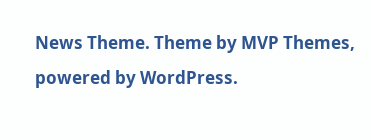News Theme. Theme by MVP Themes, powered by WordPress.